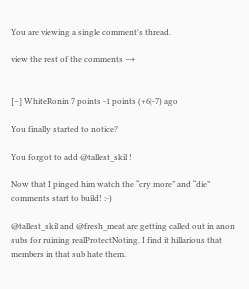You are viewing a single comment's thread.

view the rest of the comments →


[–] WhiteRonin 7 points -1 points (+6|-7) ago

You finally started to notice?

You forgot to add @tallest_skil !

Now that I pinged him watch the “cry more” and “die” comments start to build! :-)

@tallest_skil and @fresh_meat are getting called out in anon subs for ruining realProtectNoting. I find it hillarious that members in that sub hate them.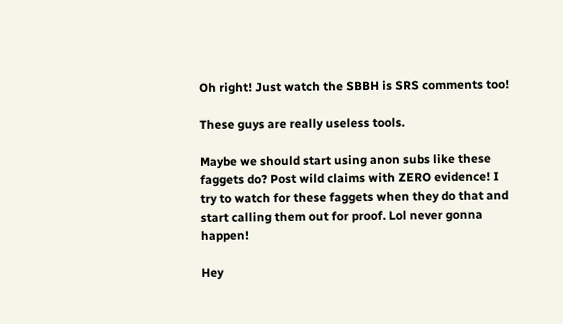Oh right! Just watch the SBBH is SRS comments too!

These guys are really useless tools.

Maybe we should start using anon subs like these faggets do? Post wild claims with ZERO evidence! I try to watch for these faggets when they do that and start calling them out for proof. Lol never gonna happen!

Hey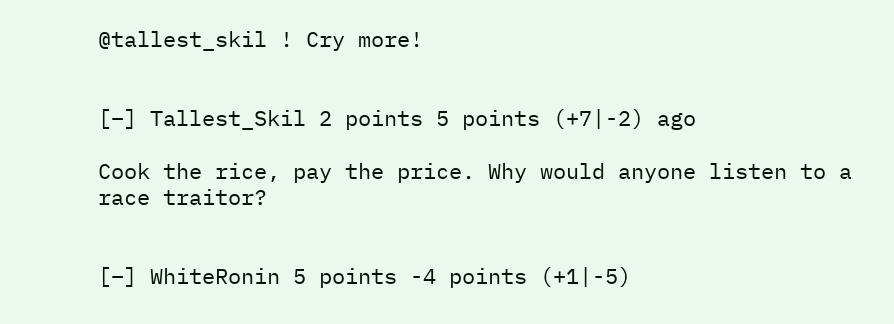@tallest_skil ! Cry more!


[–] Tallest_Skil 2 points 5 points (+7|-2) ago

Cook the rice, pay the price. Why would anyone listen to a race traitor?


[–] WhiteRonin 5 points -4 points (+1|-5)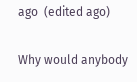ago  (edited ago)

Why would anybody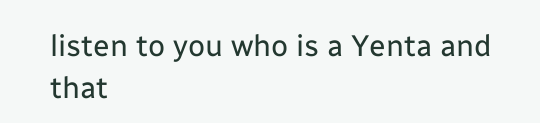listen to you who is a Yenta and that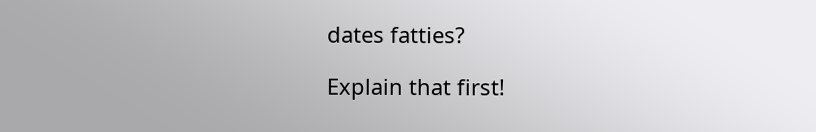dates fatties?

Explain that first!